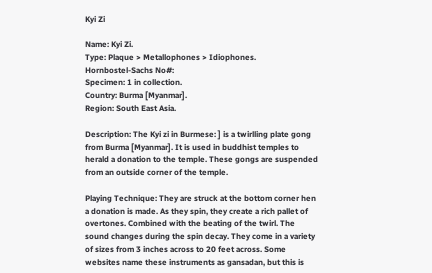Kyi Zi

Name: Kyi Zi.
Type: Plaque > Metallophones > Idiophones.
Hornbostel-Sachs No#:
Specimen: 1 in collection.
Country: Burma [Myanmar].
Region: South East Asia.

Description: The Kyi zi in Burmese: ] is a twirlling plate gong from Burma [Myanmar]. It is used in buddhist temples to herald a donation to the temple. These gongs are suspended from an outside corner of the temple.

Playing Technique: They are struck at the bottom corner hen a donation is made. As they spin, they create a rich pallet of overtones. Combined with the beating of the twirl. The sound changes during the spin decay. They come in a variety of sizes from 3 inches across to 20 feet across. Some websites name these instruments as gansadan, but this is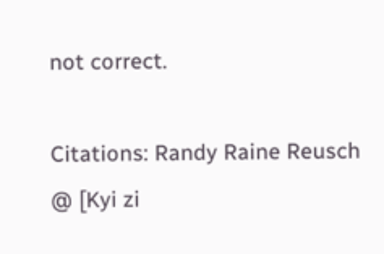not correct.

Citations: Randy Raine Reusch @ [Kyi zi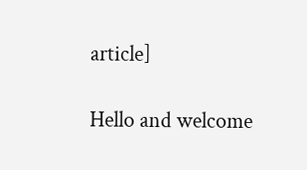article]

Hello and welcome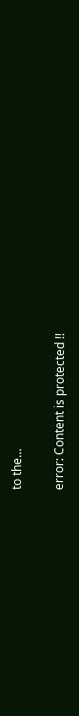to the…

error: Content is protected !!